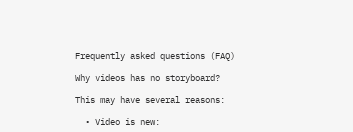Frequently asked questions (FAQ)

Why videos has no storyboard?

This may have several reasons:

  • Video is new: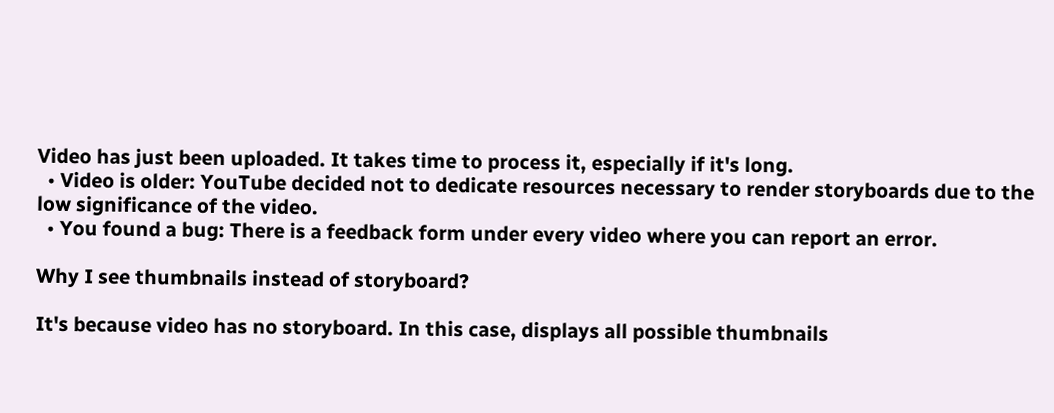Video has just been uploaded. It takes time to process it, especially if it's long.
  • Video is older: YouTube decided not to dedicate resources necessary to render storyboards due to the low significance of the video.
  • You found a bug: There is a feedback form under every video where you can report an error.

Why I see thumbnails instead of storyboard?

It's because video has no storyboard. In this case, displays all possible thumbnails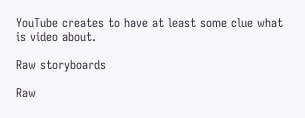YouTube creates to have at least some clue what is video about.

Raw storyboards

Raw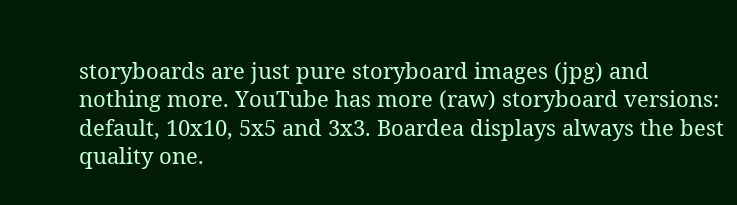storyboards are just pure storyboard images (jpg) and nothing more. YouTube has more (raw) storyboard versions: default, 10x10, 5x5 and 3x3. Boardea displays always the best quality one.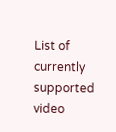List of currently supported video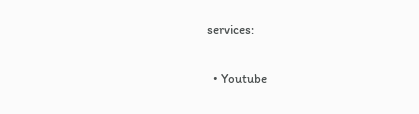services:

  • Youtube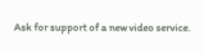Ask for support of a new video service.